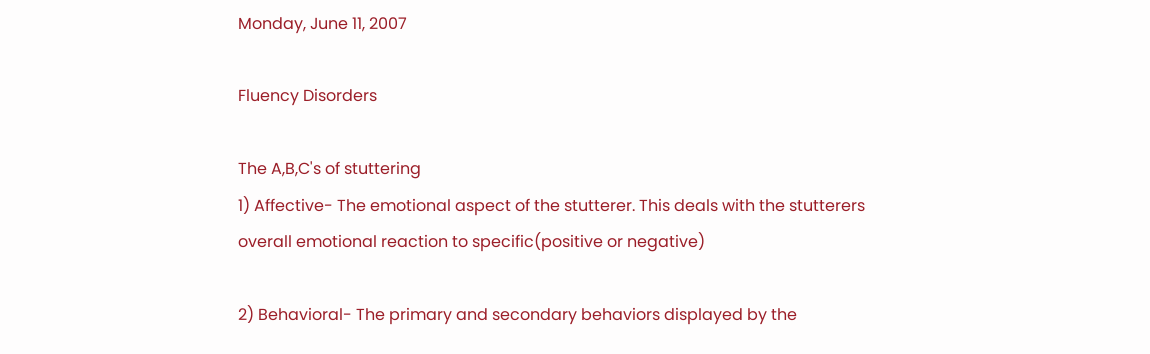Monday, June 11, 2007

Fluency Disorders

The A,B,C's of stuttering
1) Affective- The emotional aspect of the stutterer. This deals with the stutterers overall emotional reaction to specific(positive or negative)

2) Behavioral- The primary and secondary behaviors displayed by the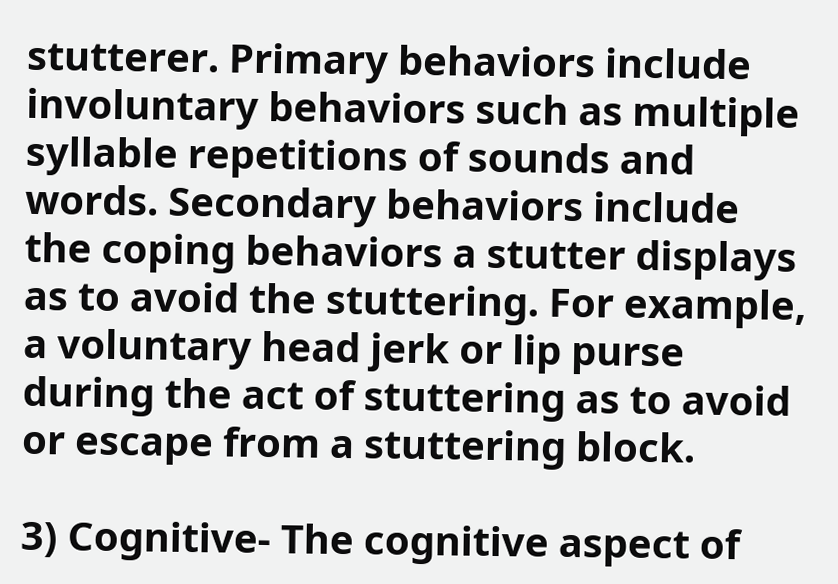stutterer. Primary behaviors include involuntary behaviors such as multiple syllable repetitions of sounds and words. Secondary behaviors include the coping behaviors a stutter displays as to avoid the stuttering. For example, a voluntary head jerk or lip purse during the act of stuttering as to avoid or escape from a stuttering block.

3) Cognitive- The cognitive aspect of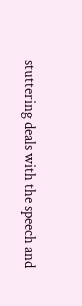stuttering deals with the speech and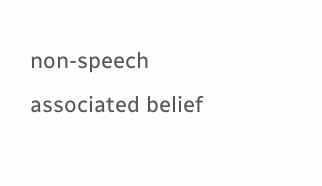non-speech associated belief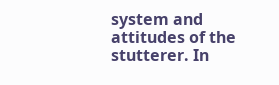system and attitudes of the stutterer. In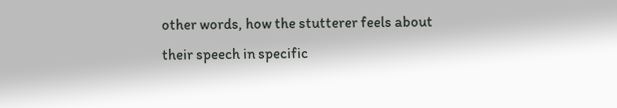other words, how the stutterer feels about their speech in specific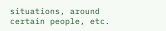situations, around certain people, etc.